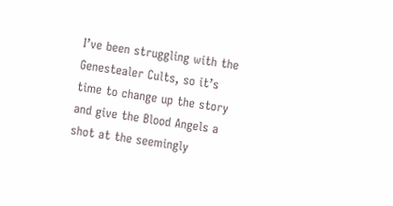I’ve been struggling with the Genestealer Cults, so it’s time to change up the story and give the Blood Angels a shot at the seemingly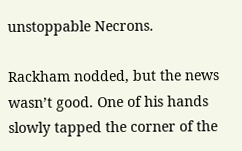unstoppable Necrons.

Rackham nodded, but the news wasn’t good. One of his hands slowly tapped the corner of the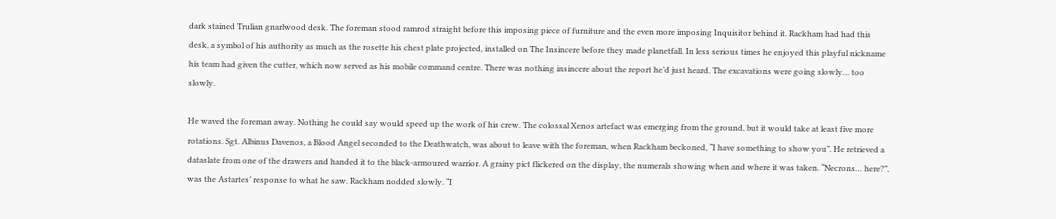dark stained Trulian gnarlwood desk. The foreman stood ramrod straight before this imposing piece of furniture and the even more imposing Inquisitor behind it. Rackham had had this desk, a symbol of his authority as much as the rosette his chest plate projected, installed on The Insincere before they made planetfall. In less serious times he enjoyed this playful nickname his team had given the cutter, which now served as his mobile command centre. There was nothing insincere about the report he’d just heard. The excavations were going slowly… too slowly.

He waved the foreman away. Nothing he could say would speed up the work of his crew. The colossal Xenos artefact was emerging from the ground, but it would take at least five more rotations. Sgt. Albinus Davenos, a Blood Angel seconded to the Deathwatch, was about to leave with the foreman, when Rackham beckoned, “I have something to show you”. He retrieved a dataslate from one of the drawers and handed it to the black-armoured warrior. A grainy pict flickered on the display, the numerals showing when and where it was taken. “Necrons… here?”, was the Astartes’ response to what he saw. Rackham nodded slowly. “I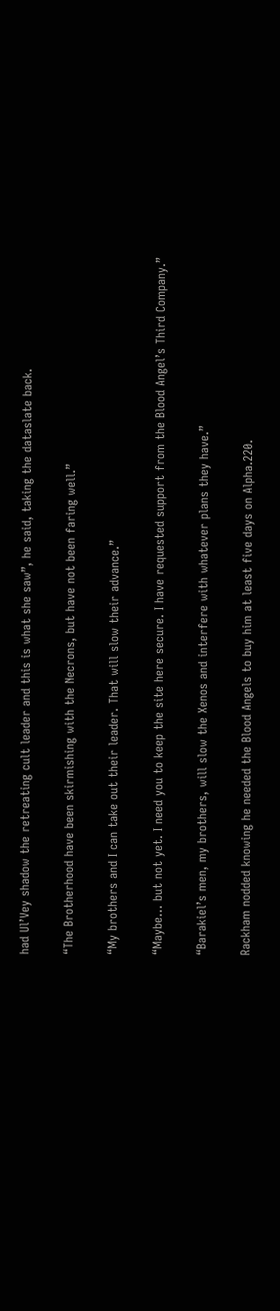had Ul’Vey shadow the retreating cult leader and this is what she saw”, he said, taking the dataslate back.

“The Brotherhood have been skirmishing with the Necrons, but have not been faring well.”

“My brothers and I can take out their leader. That will slow their advance.”

“Maybe… but not yet. I need you to keep the site here secure. I have requested support from the Blood Angel’s Third Company.”

“Barakiel’s men, my brothers, will slow the Xenos and interfere with whatever plans they have.”

Rackham nodded knowing he needed the Blood Angels to buy him at least five days on Alpha.220.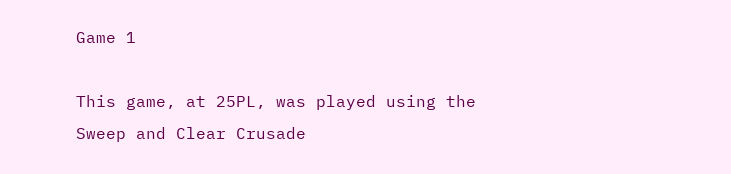Game 1

This game, at 25PL, was played using the Sweep and Clear Crusade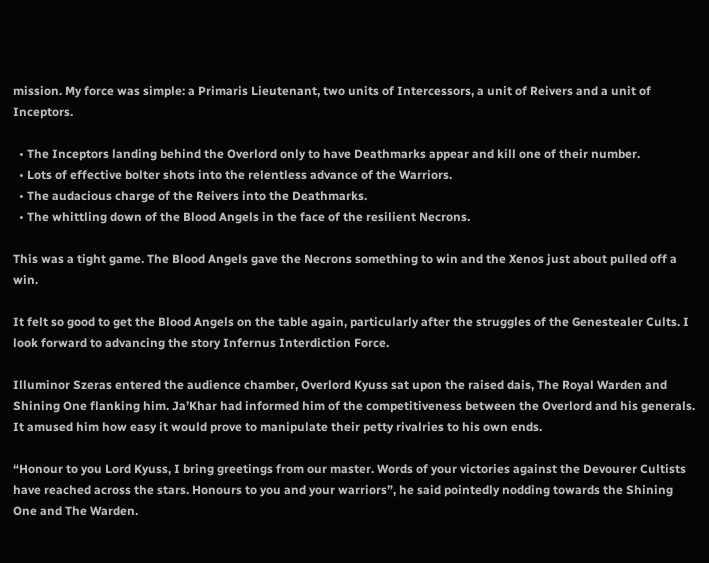mission. My force was simple: a Primaris Lieutenant, two units of Intercessors, a unit of Reivers and a unit of Inceptors.

  • The Inceptors landing behind the Overlord only to have Deathmarks appear and kill one of their number.
  • Lots of effective bolter shots into the relentless advance of the Warriors.
  • The audacious charge of the Reivers into the Deathmarks.
  • The whittling down of the Blood Angels in the face of the resilient Necrons.

This was a tight game. The Blood Angels gave the Necrons something to win and the Xenos just about pulled off a win.

It felt so good to get the Blood Angels on the table again, particularly after the struggles of the Genestealer Cults. I look forward to advancing the story Infernus Interdiction Force.

Illuminor Szeras entered the audience chamber, Overlord Kyuss sat upon the raised dais, The Royal Warden and Shining One flanking him. Ja’Khar had informed him of the competitiveness between the Overlord and his generals. It amused him how easy it would prove to manipulate their petty rivalries to his own ends.

“Honour to you Lord Kyuss, I bring greetings from our master. Words of your victories against the Devourer Cultists have reached across the stars. Honours to you and your warriors”, he said pointedly nodding towards the Shining One and The Warden.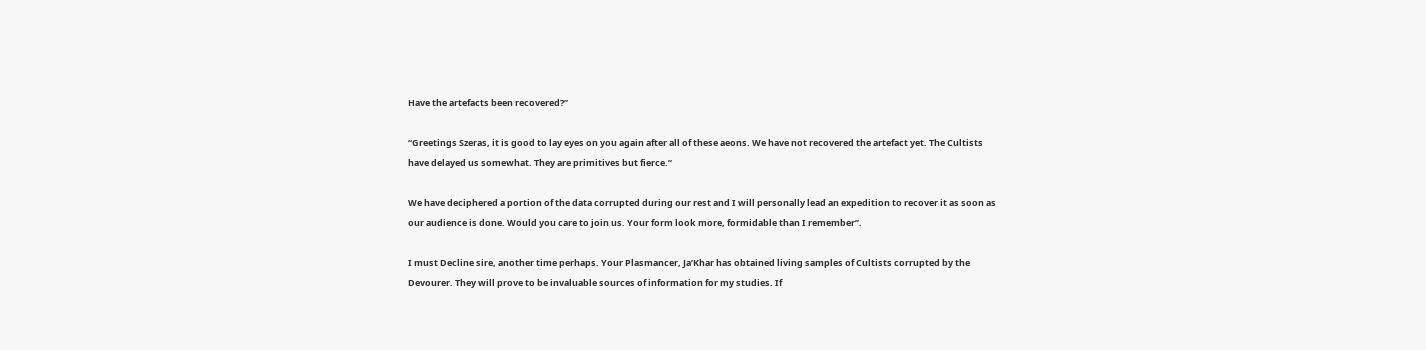Have the artefacts been recovered?”

“Greetings Szeras, it is good to lay eyes on you again after all of these aeons. We have not recovered the artefact yet. The Cultists have delayed us somewhat. They are primitives but fierce.”

We have deciphered a portion of the data corrupted during our rest and I will personally lead an expedition to recover it as soon as our audience is done. Would you care to join us. Your form look more, formidable than I remember”.

I must Decline sire, another time perhaps. Your Plasmancer, Ja’Khar has obtained living samples of Cultists corrupted by the Devourer. They will prove to be invaluable sources of information for my studies. If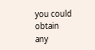you could obtain any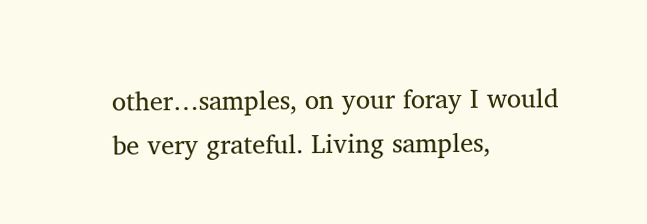other…samples, on your foray I would be very grateful. Living samples,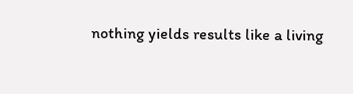nothing yields results like a living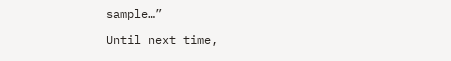sample…”

Until next time,